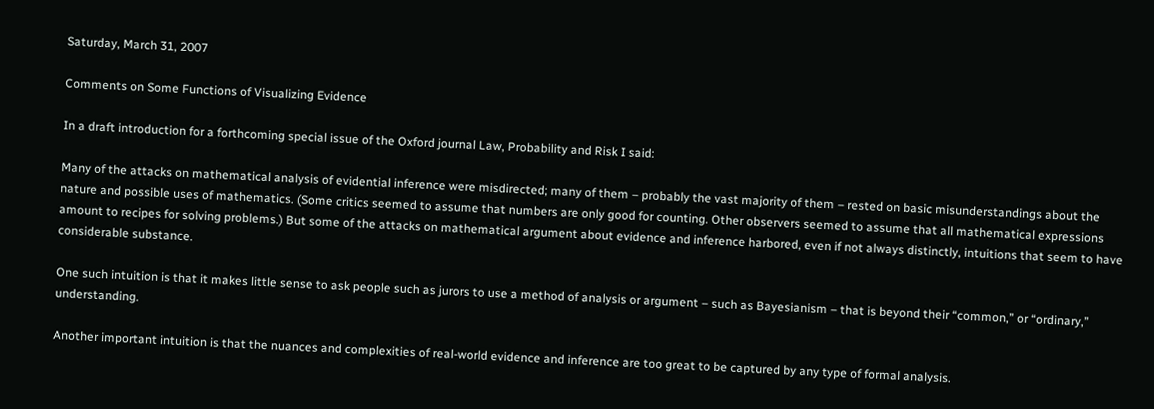Saturday, March 31, 2007

Comments on Some Functions of Visualizing Evidence

In a draft introduction for a forthcoming special issue of the Oxford journal Law, Probability and Risk I said:

Many of the attacks on mathematical analysis of evidential inference were misdirected; many of them – probably the vast majority of them – rested on basic misunderstandings about the nature and possible uses of mathematics. (Some critics seemed to assume that numbers are only good for counting. Other observers seemed to assume that all mathematical expressions amount to recipes for solving problems.) But some of the attacks on mathematical argument about evidence and inference harbored, even if not always distinctly, intuitions that seem to have considerable substance.

One such intuition is that it makes little sense to ask people such as jurors to use a method of analysis or argument – such as Bayesianism – that is beyond their “common,” or “ordinary,” understanding.

Another important intuition is that the nuances and complexities of real-world evidence and inference are too great to be captured by any type of formal analysis.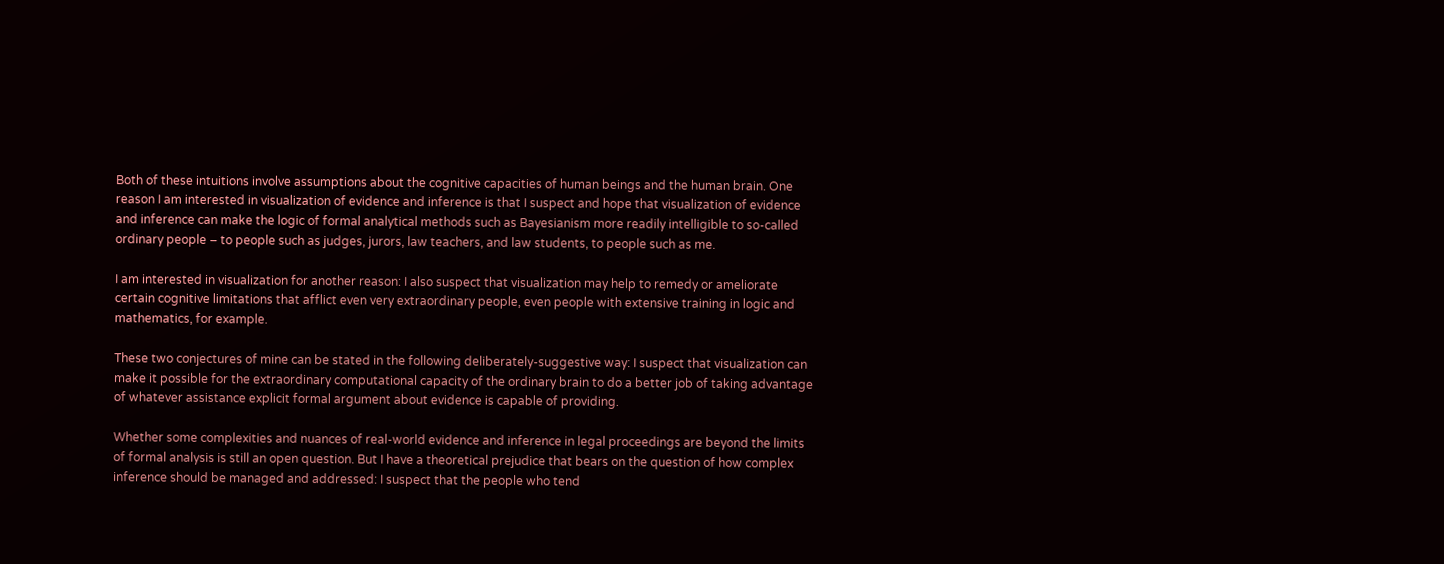Both of these intuitions involve assumptions about the cognitive capacities of human beings and the human brain. One reason I am interested in visualization of evidence and inference is that I suspect and hope that visualization of evidence and inference can make the logic of formal analytical methods such as Bayesianism more readily intelligible to so-called ordinary people – to people such as judges, jurors, law teachers, and law students, to people such as me.

I am interested in visualization for another reason: I also suspect that visualization may help to remedy or ameliorate certain cognitive limitations that afflict even very extraordinary people, even people with extensive training in logic and mathematics, for example.

These two conjectures of mine can be stated in the following deliberately-suggestive way: I suspect that visualization can make it possible for the extraordinary computational capacity of the ordinary brain to do a better job of taking advantage of whatever assistance explicit formal argument about evidence is capable of providing.

Whether some complexities and nuances of real-world evidence and inference in legal proceedings are beyond the limits of formal analysis is still an open question. But I have a theoretical prejudice that bears on the question of how complex inference should be managed and addressed: I suspect that the people who tend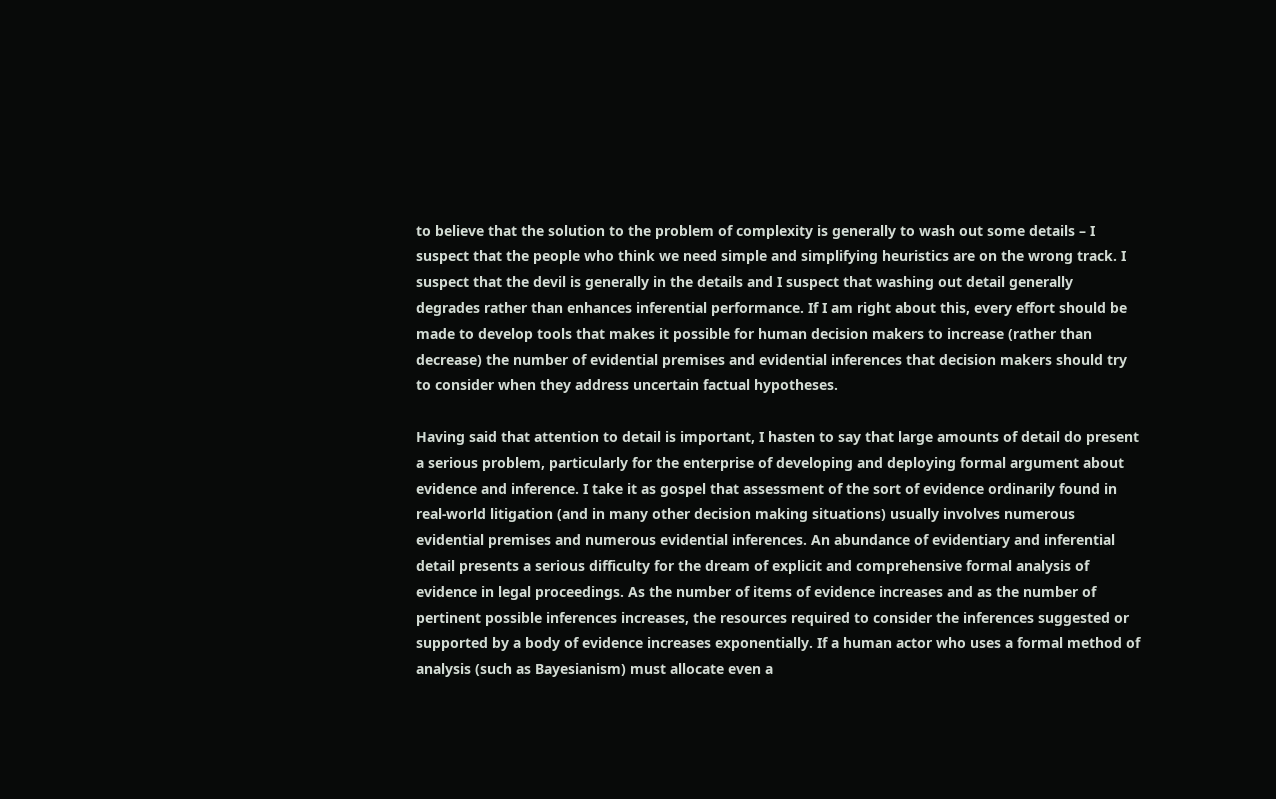to believe that the solution to the problem of complexity is generally to wash out some details – I suspect that the people who think we need simple and simplifying heuristics are on the wrong track. I suspect that the devil is generally in the details and I suspect that washing out detail generally degrades rather than enhances inferential performance. If I am right about this, every effort should be made to develop tools that makes it possible for human decision makers to increase (rather than decrease) the number of evidential premises and evidential inferences that decision makers should try to consider when they address uncertain factual hypotheses.

Having said that attention to detail is important, I hasten to say that large amounts of detail do present a serious problem, particularly for the enterprise of developing and deploying formal argument about evidence and inference. I take it as gospel that assessment of the sort of evidence ordinarily found in real-world litigation (and in many other decision making situations) usually involves numerous evidential premises and numerous evidential inferences. An abundance of evidentiary and inferential detail presents a serious difficulty for the dream of explicit and comprehensive formal analysis of evidence in legal proceedings. As the number of items of evidence increases and as the number of pertinent possible inferences increases, the resources required to consider the inferences suggested or supported by a body of evidence increases exponentially. If a human actor who uses a formal method of analysis (such as Bayesianism) must allocate even a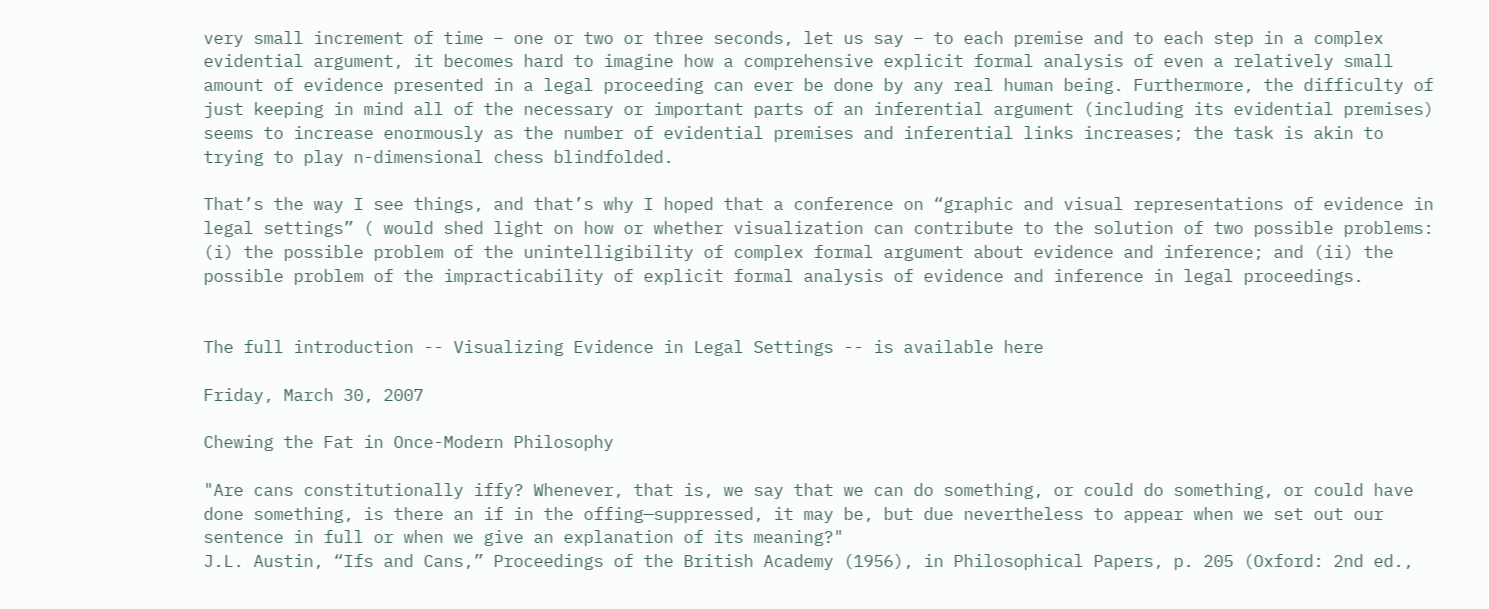very small increment of time – one or two or three seconds, let us say – to each premise and to each step in a complex evidential argument, it becomes hard to imagine how a comprehensive explicit formal analysis of even a relatively small amount of evidence presented in a legal proceeding can ever be done by any real human being. Furthermore, the difficulty of just keeping in mind all of the necessary or important parts of an inferential argument (including its evidential premises) seems to increase enormously as the number of evidential premises and inferential links increases; the task is akin to trying to play n-dimensional chess blindfolded.

That’s the way I see things, and that’s why I hoped that a conference on “graphic and visual representations of evidence in legal settings” ( would shed light on how or whether visualization can contribute to the solution of two possible problems: (i) the possible problem of the unintelligibility of complex formal argument about evidence and inference; and (ii) the possible problem of the impracticability of explicit formal analysis of evidence and inference in legal proceedings.


The full introduction -- Visualizing Evidence in Legal Settings -- is available here

Friday, March 30, 2007

Chewing the Fat in Once-Modern Philosophy

"Are cans constitutionally iffy? Whenever, that is, we say that we can do something, or could do something, or could have done something, is there an if in the offing—suppressed, it may be, but due nevertheless to appear when we set out our sentence in full or when we give an explanation of its meaning?"
J.L. Austin, “Ifs and Cans,” Proceedings of the British Academy (1956), in Philosophical Papers, p. 205 (Oxford: 2nd ed.,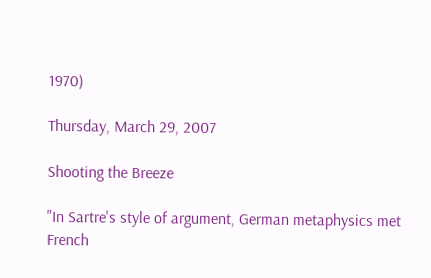1970)

Thursday, March 29, 2007

Shooting the Breeze

"In Sartre's style of argument, German metaphysics met French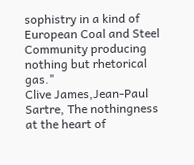sophistry in a kind of European Coal and Steel Community producing nothing but rhetorical gas."
Clive James,Jean-Paul Sartre, The nothingness at the heart of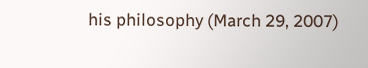his philosophy (March 29, 2007)